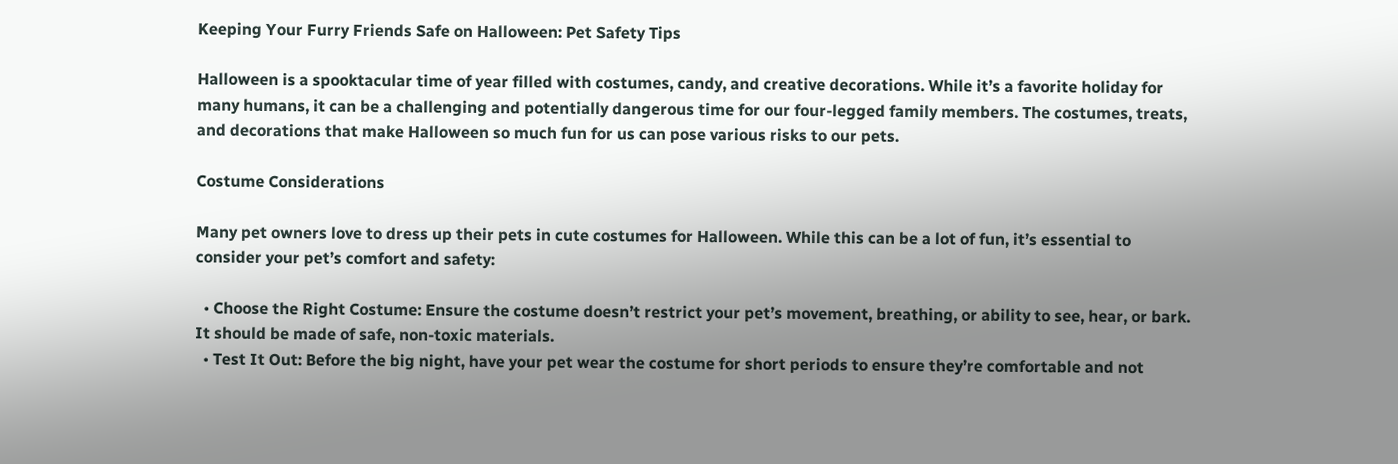Keeping Your Furry Friends Safe on Halloween: Pet Safety Tips

Halloween is a spooktacular time of year filled with costumes, candy, and creative decorations. While it’s a favorite holiday for many humans, it can be a challenging and potentially dangerous time for our four-legged family members. The costumes, treats, and decorations that make Halloween so much fun for us can pose various risks to our pets.

Costume Considerations

Many pet owners love to dress up their pets in cute costumes for Halloween. While this can be a lot of fun, it’s essential to consider your pet’s comfort and safety:

  • Choose the Right Costume: Ensure the costume doesn’t restrict your pet’s movement, breathing, or ability to see, hear, or bark. It should be made of safe, non-toxic materials.
  • Test It Out: Before the big night, have your pet wear the costume for short periods to ensure they’re comfortable and not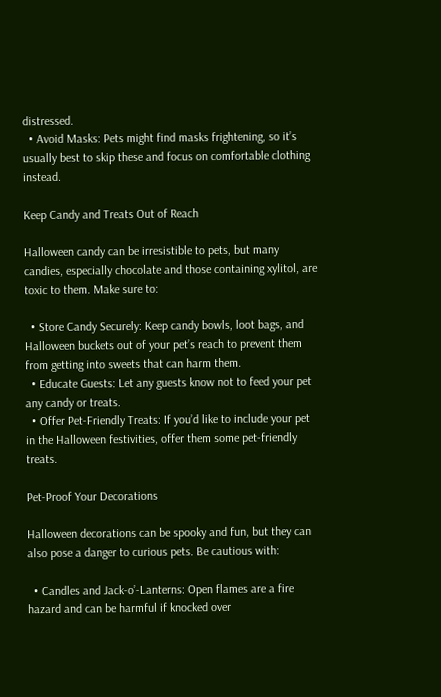distressed.
  • Avoid Masks: Pets might find masks frightening, so it’s usually best to skip these and focus on comfortable clothing instead.

Keep Candy and Treats Out of Reach

Halloween candy can be irresistible to pets, but many candies, especially chocolate and those containing xylitol, are toxic to them. Make sure to:

  • Store Candy Securely: Keep candy bowls, loot bags, and Halloween buckets out of your pet’s reach to prevent them from getting into sweets that can harm them.
  • Educate Guests: Let any guests know not to feed your pet any candy or treats.
  • Offer Pet-Friendly Treats: If you’d like to include your pet in the Halloween festivities, offer them some pet-friendly treats.

Pet-Proof Your Decorations

Halloween decorations can be spooky and fun, but they can also pose a danger to curious pets. Be cautious with:

  • Candles and Jack-o’-Lanterns: Open flames are a fire hazard and can be harmful if knocked over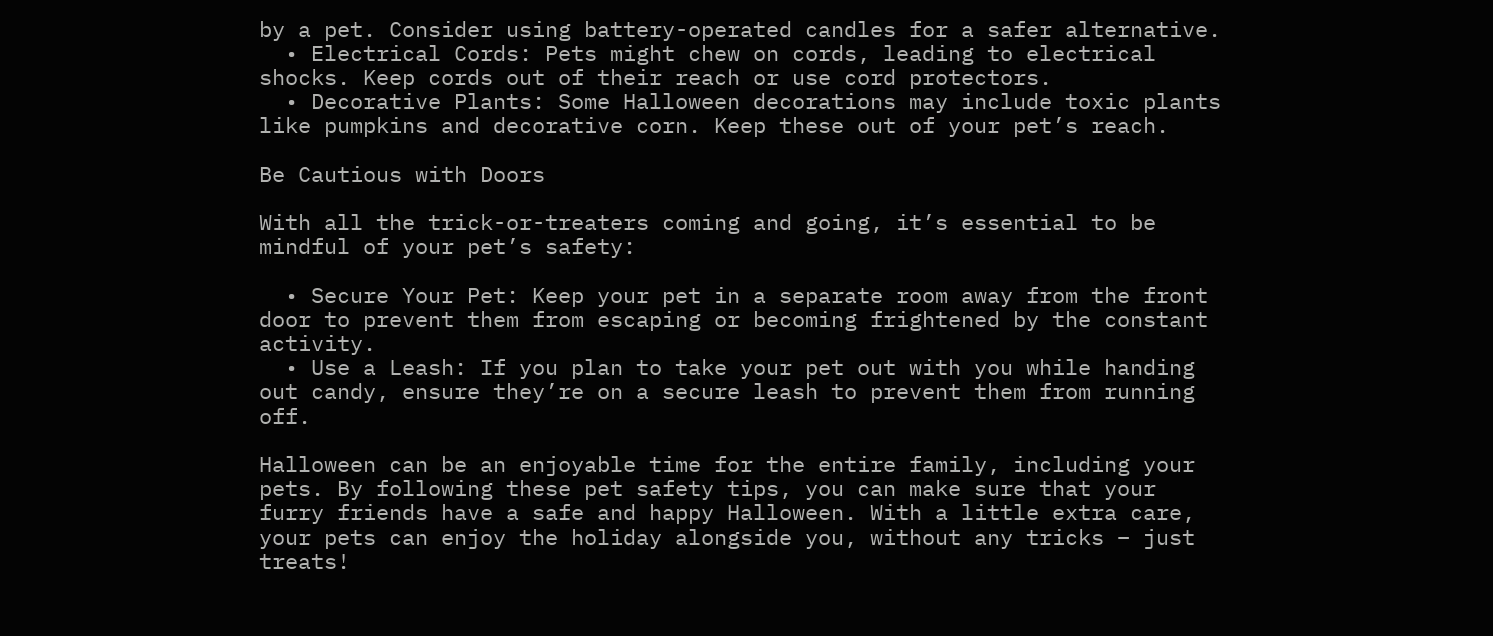by a pet. Consider using battery-operated candles for a safer alternative.
  • Electrical Cords: Pets might chew on cords, leading to electrical shocks. Keep cords out of their reach or use cord protectors.
  • Decorative Plants: Some Halloween decorations may include toxic plants like pumpkins and decorative corn. Keep these out of your pet’s reach.

Be Cautious with Doors

With all the trick-or-treaters coming and going, it’s essential to be mindful of your pet’s safety:

  • Secure Your Pet: Keep your pet in a separate room away from the front door to prevent them from escaping or becoming frightened by the constant activity.
  • Use a Leash: If you plan to take your pet out with you while handing out candy, ensure they’re on a secure leash to prevent them from running off.

Halloween can be an enjoyable time for the entire family, including your pets. By following these pet safety tips, you can make sure that your furry friends have a safe and happy Halloween. With a little extra care, your pets can enjoy the holiday alongside you, without any tricks – just treats!